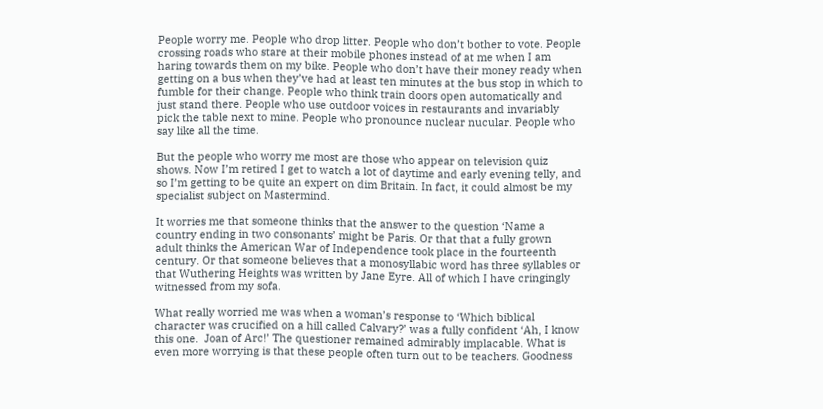People worry me. People who drop litter. People who don’t bother to vote. People crossing roads who stare at their mobile phones instead of at me when I am haring towards them on my bike. People who don’t have their money ready when getting on a bus when they’ve had at least ten minutes at the bus stop in which to fumble for their change. People who think train doors open automatically and just stand there. People who use outdoor voices in restaurants and invariably pick the table next to mine. People who pronounce nuclear nucular. People who say like all the time.

But the people who worry me most are those who appear on television quiz shows. Now I’m retired I get to watch a lot of daytime and early evening telly, and so I’m getting to be quite an expert on dim Britain. In fact, it could almost be my specialist subject on Mastermind.

It worries me that someone thinks that the answer to the question ‘Name a country ending in two consonants’ might be Paris. Or that that a fully grown adult thinks the American War of Independence took place in the fourteenth century. Or that someone believes that a monosyllabic word has three syllables or that Wuthering Heights was written by Jane Eyre. All of which I have cringingly witnessed from my sofa.

What really worried me was when a woman’s response to ‘Which biblical character was crucified on a hill called Calvary?’ was a fully confident ‘Ah, I know this one.  Joan of Arc!’ The questioner remained admirably implacable. What is even more worrying is that these people often turn out to be teachers. Goodness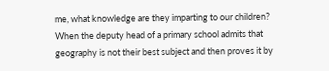me, what knowledge are they imparting to our children? When the deputy head of a primary school admits that geography is not their best subject and then proves it by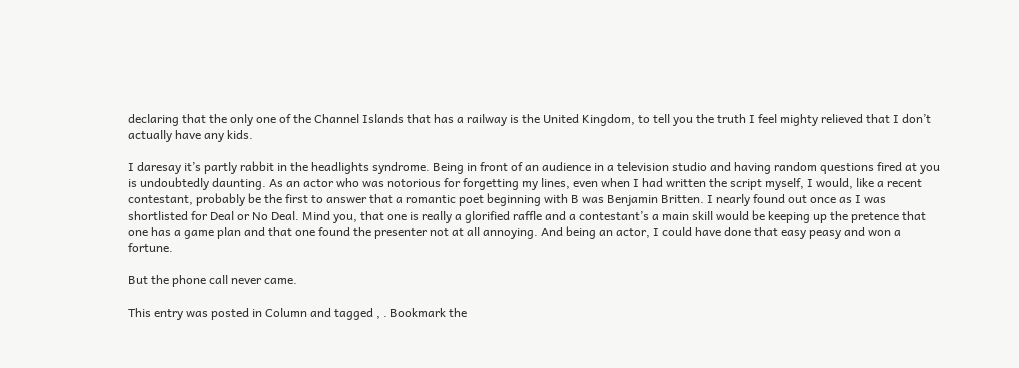declaring that the only one of the Channel Islands that has a railway is the United Kingdom, to tell you the truth I feel mighty relieved that I don’t actually have any kids.

I daresay it’s partly rabbit in the headlights syndrome. Being in front of an audience in a television studio and having random questions fired at you is undoubtedly daunting. As an actor who was notorious for forgetting my lines, even when I had written the script myself, I would, like a recent contestant, probably be the first to answer that a romantic poet beginning with B was Benjamin Britten. I nearly found out once as I was shortlisted for Deal or No Deal. Mind you, that one is really a glorified raffle and a contestant’s a main skill would be keeping up the pretence that one has a game plan and that one found the presenter not at all annoying. And being an actor, I could have done that easy peasy and won a fortune.

But the phone call never came.

This entry was posted in Column and tagged , . Bookmark the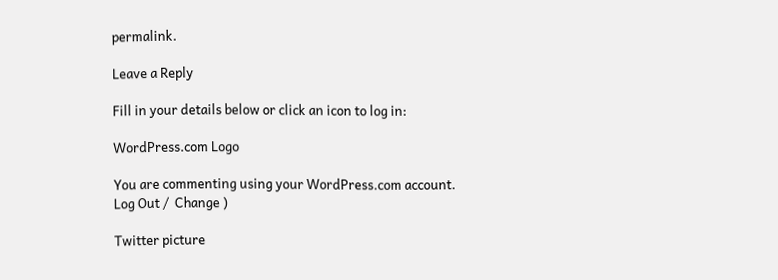permalink.

Leave a Reply

Fill in your details below or click an icon to log in:

WordPress.com Logo

You are commenting using your WordPress.com account. Log Out /  Change )

Twitter picture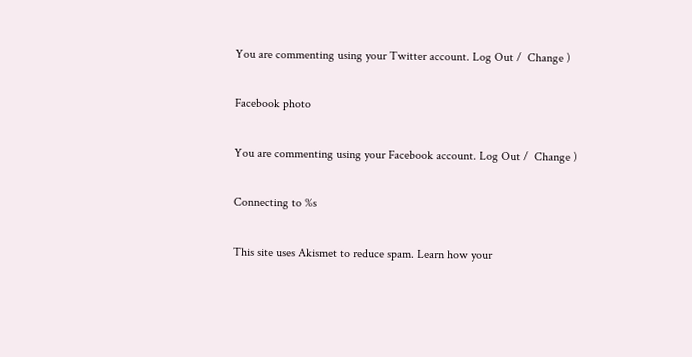You are commenting using your Twitter account. Log Out /  Change )

Facebook photo

You are commenting using your Facebook account. Log Out /  Change )

Connecting to %s

This site uses Akismet to reduce spam. Learn how your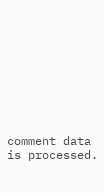comment data is processed.